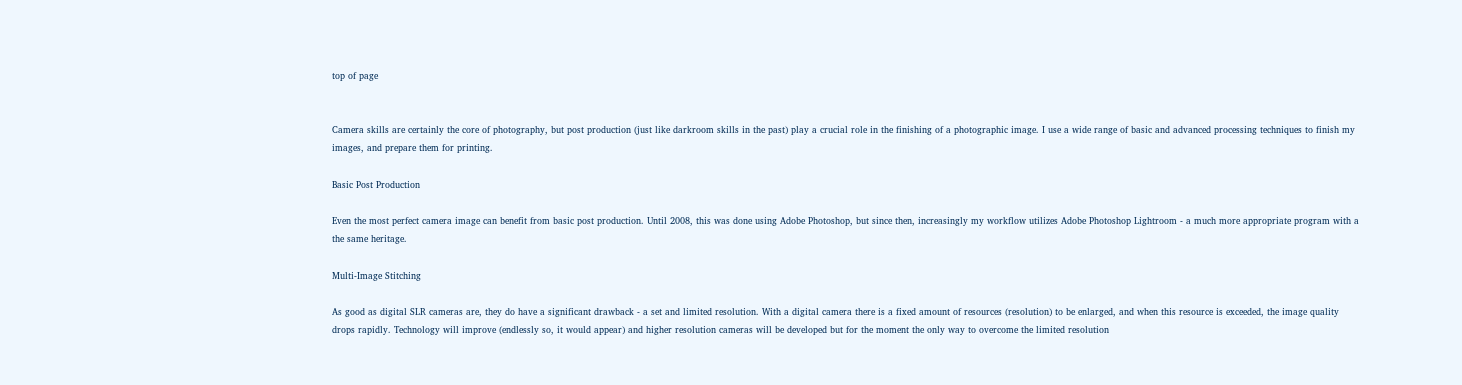top of page


Camera skills are certainly the core of photography, but post production (just like darkroom skills in the past) play a crucial role in the finishing of a photographic image. I use a wide range of basic and advanced processing techniques to finish my images, and prepare them for printing.

Basic Post Production

Even the most perfect camera image can benefit from basic post production. Until 2008, this was done using Adobe Photoshop, but since then, increasingly my workflow utilizes Adobe Photoshop Lightroom - a much more appropriate program with a the same heritage.

Multi-Image Stitching

As good as digital SLR cameras are, they do have a significant drawback - a set and limited resolution. With a digital camera there is a fixed amount of resources (resolution) to be enlarged, and when this resource is exceeded, the image quality drops rapidly. Technology will improve (endlessly so, it would appear) and higher resolution cameras will be developed but for the moment the only way to overcome the limited resolution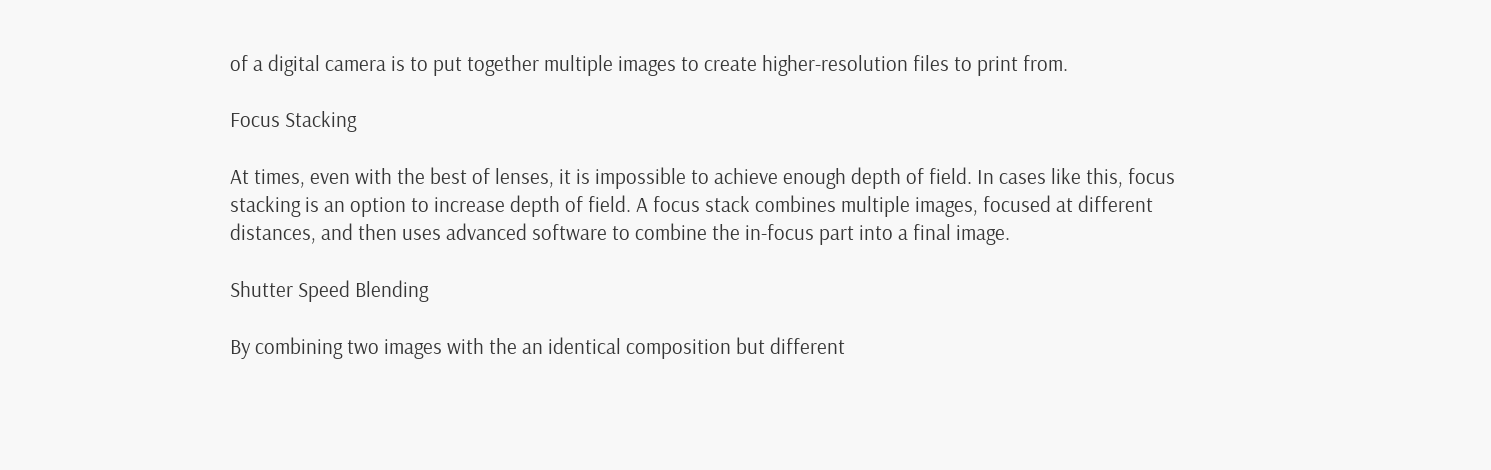of a digital camera is to put together multiple images to create higher-resolution files to print from.

Focus Stacking

At times, even with the best of lenses, it is impossible to achieve enough depth of field. In cases like this, focus stacking is an option to increase depth of field. A focus stack combines multiple images, focused at different distances, and then uses advanced software to combine the in-focus part into a final image.

Shutter Speed Blending

By combining two images with the an identical composition but different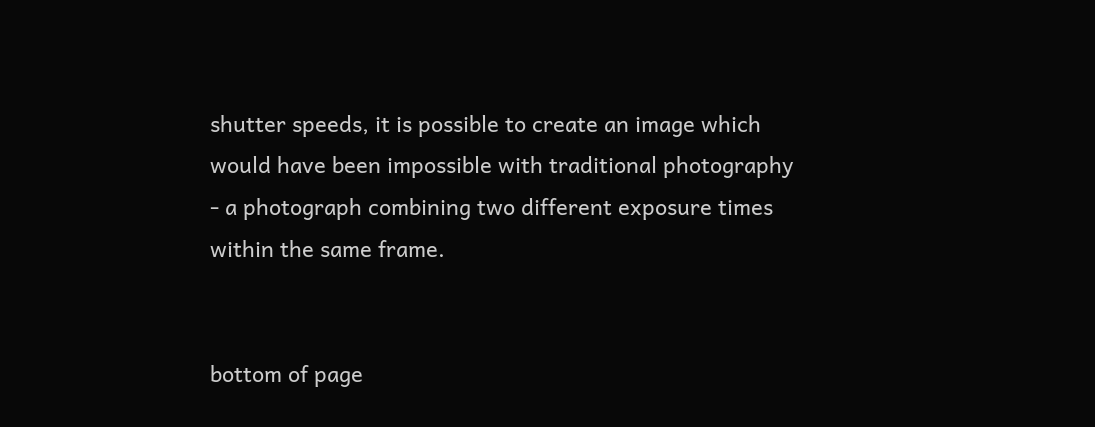shutter speeds, it is possible to create an image which would have been impossible with traditional photography - a photograph combining two different exposure times within the same frame.


bottom of page